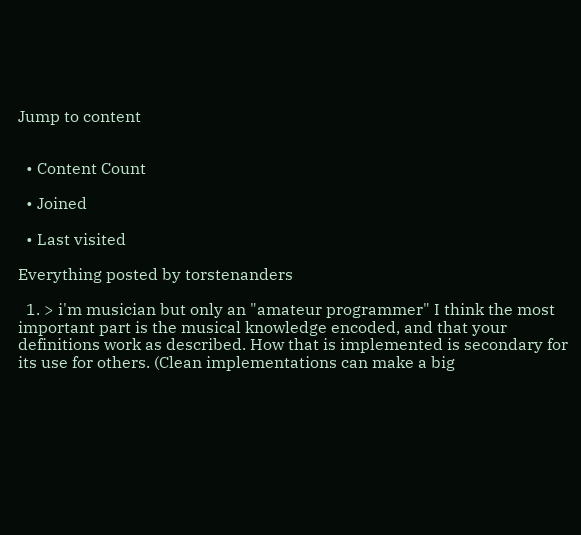Jump to content


  • Content Count

  • Joined

  • Last visited

Everything posted by torstenanders

  1. > i'm musician but only an "amateur programmer" I think the most important part is the musical knowledge encoded, and that your definitions work as described. How that is implemented is secondary for its use for others. (Clean implementations can make a big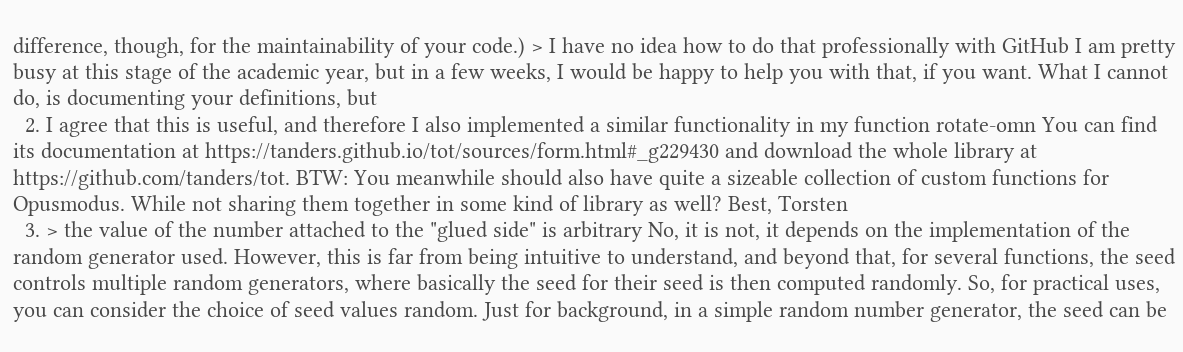difference, though, for the maintainability of your code.) > I have no idea how to do that professionally with GitHub I am pretty busy at this stage of the academic year, but in a few weeks, I would be happy to help you with that, if you want. What I cannot do, is documenting your definitions, but
  2. I agree that this is useful, and therefore I also implemented a similar functionality in my function rotate-omn You can find its documentation at https://tanders.github.io/tot/sources/form.html#_g229430 and download the whole library at https://github.com/tanders/tot. BTW: You meanwhile should also have quite a sizeable collection of custom functions for Opusmodus. While not sharing them together in some kind of library as well? Best, Torsten
  3. > the value of the number attached to the "glued side" is arbitrary No, it is not, it depends on the implementation of the random generator used. However, this is far from being intuitive to understand, and beyond that, for several functions, the seed controls multiple random generators, where basically the seed for their seed is then computed randomly. So, for practical uses, you can consider the choice of seed values random. Just for background, in a simple random number generator, the seed can be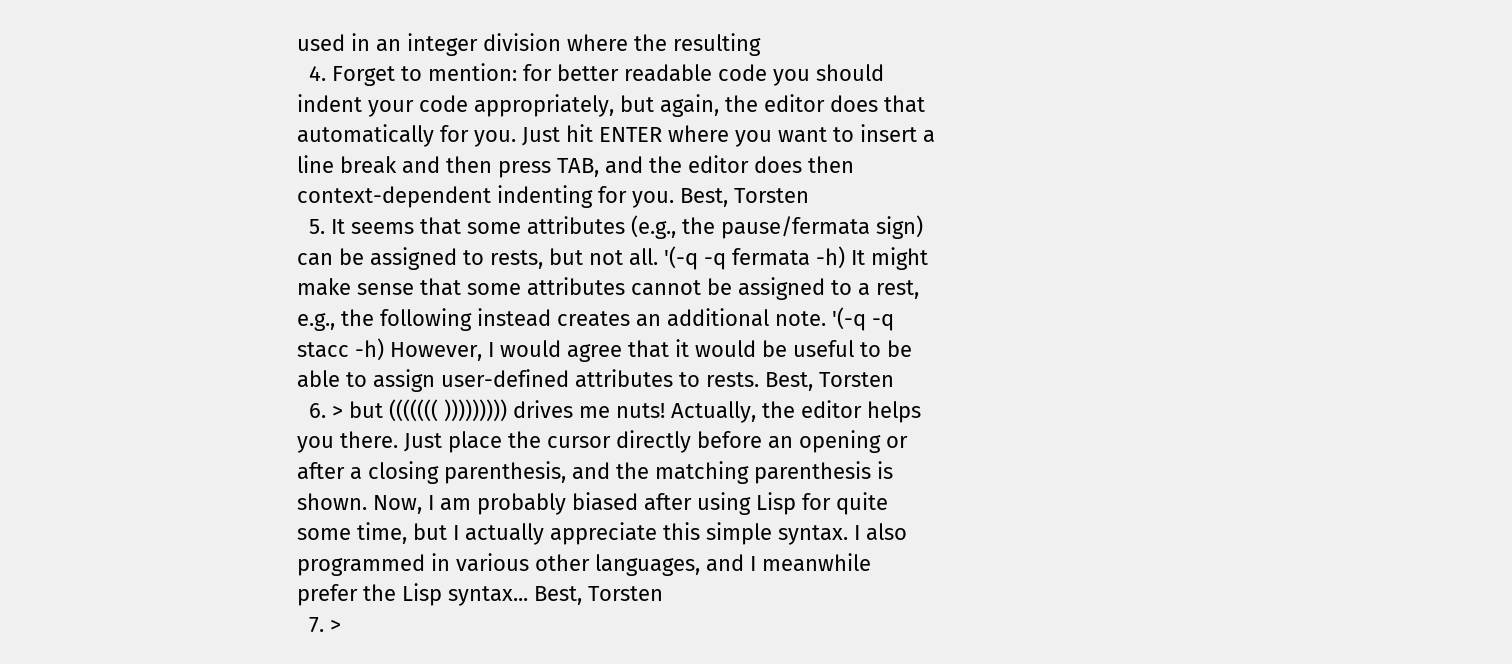used in an integer division where the resulting
  4. Forget to mention: for better readable code you should indent your code appropriately, but again, the editor does that automatically for you. Just hit ENTER where you want to insert a line break and then press TAB, and the editor does then context-dependent indenting for you. Best, Torsten
  5. It seems that some attributes (e.g., the pause/fermata sign) can be assigned to rests, but not all. '(-q -q fermata -h) It might make sense that some attributes cannot be assigned to a rest, e.g., the following instead creates an additional note. '(-q -q stacc -h) However, I would agree that it would be useful to be able to assign user-defined attributes to rests. Best, Torsten
  6. > but ((((((( ))))))))) drives me nuts! Actually, the editor helps you there. Just place the cursor directly before an opening or after a closing parenthesis, and the matching parenthesis is shown. Now, I am probably biased after using Lisp for quite some time, but I actually appreciate this simple syntax. I also programmed in various other languages, and I meanwhile prefer the Lisp syntax... Best, Torsten
  7. >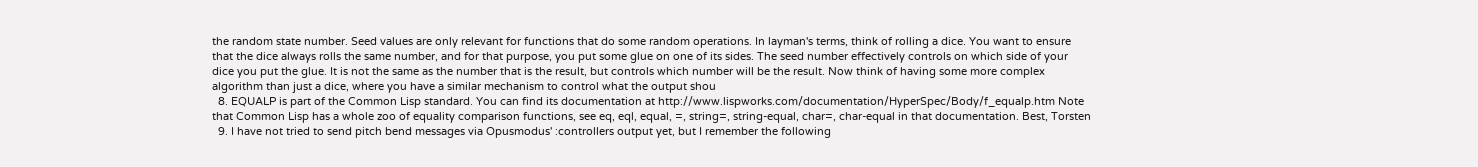the random state number. Seed values are only relevant for functions that do some random operations. In layman's terms, think of rolling a dice. You want to ensure that the dice always rolls the same number, and for that purpose, you put some glue on one of its sides. The seed number effectively controls on which side of your dice you put the glue. It is not the same as the number that is the result, but controls which number will be the result. Now think of having some more complex algorithm than just a dice, where you have a similar mechanism to control what the output shou
  8. EQUALP is part of the Common Lisp standard. You can find its documentation at http://www.lispworks.com/documentation/HyperSpec/Body/f_equalp.htm Note that Common Lisp has a whole zoo of equality comparison functions, see eq, eql, equal, =, string=, string-equal, char=, char-equal in that documentation. Best, Torsten
  9. I have not tried to send pitch bend messages via Opusmodus' :controllers output yet, but I remember the following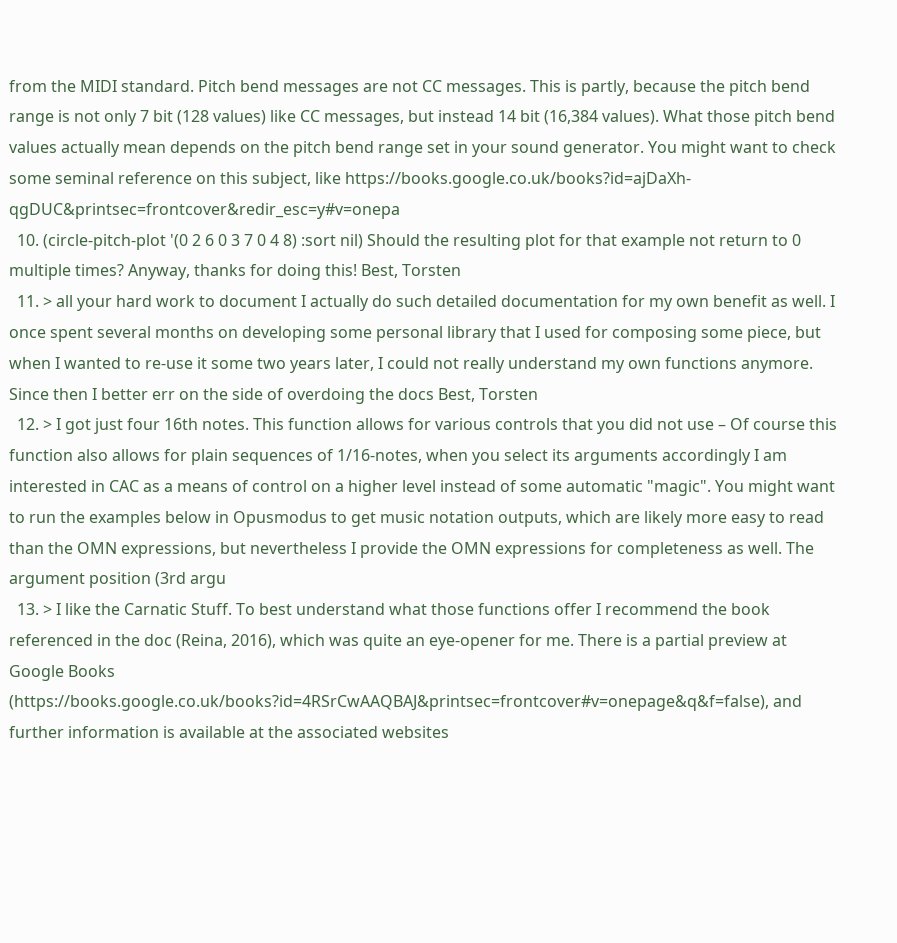from the MIDI standard. Pitch bend messages are not CC messages. This is partly, because the pitch bend range is not only 7 bit (128 values) like CC messages, but instead 14 bit (16,384 values). What those pitch bend values actually mean depends on the pitch bend range set in your sound generator. You might want to check some seminal reference on this subject, like https://books.google.co.uk/books?id=ajDaXh-qgDUC&printsec=frontcover&redir_esc=y#v=onepa
  10. (circle-pitch-plot '(0 2 6 0 3 7 0 4 8) :sort nil) Should the resulting plot for that example not return to 0 multiple times? Anyway, thanks for doing this! Best, Torsten
  11. > all your hard work to document I actually do such detailed documentation for my own benefit as well. I once spent several months on developing some personal library that I used for composing some piece, but when I wanted to re-use it some two years later, I could not really understand my own functions anymore. Since then I better err on the side of overdoing the docs Best, Torsten
  12. > I got just four 16th notes. This function allows for various controls that you did not use – Of course this function also allows for plain sequences of 1/16-notes, when you select its arguments accordingly I am interested in CAC as a means of control on a higher level instead of some automatic "magic". You might want to run the examples below in Opusmodus to get music notation outputs, which are likely more easy to read than the OMN expressions, but nevertheless I provide the OMN expressions for completeness as well. The argument position (3rd argu
  13. > I like the Carnatic Stuff. To best understand what those functions offer I recommend the book referenced in the doc (Reina, 2016), which was quite an eye-opener for me. There is a partial preview at Google Books (https://books.google.co.uk/books?id=4RSrCwAAQBAJ&printsec=frontcover#v=onepage&q&f=false), and further information is available at the associated websites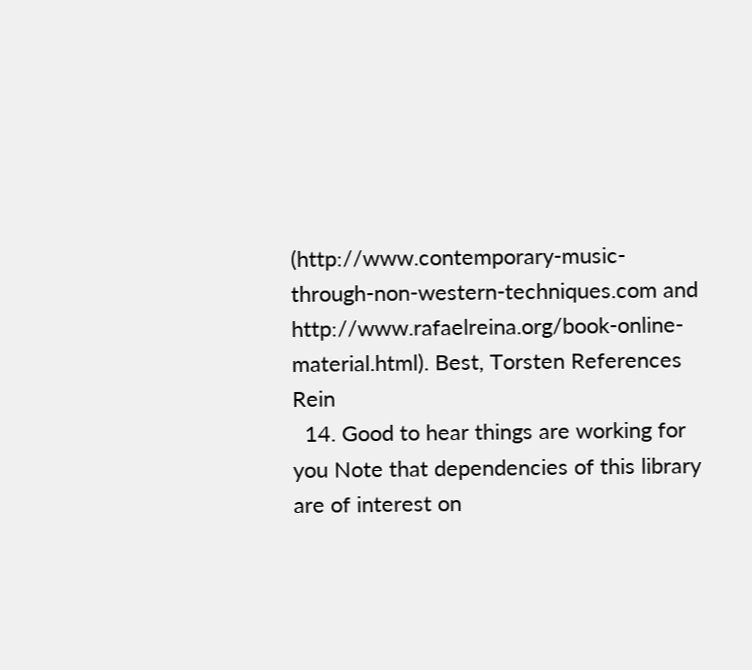(http://www.contemporary-music-through-non-western-techniques.com and http://www.rafaelreina.org/book-online-material.html). Best, Torsten References Rein
  14. Good to hear things are working for you Note that dependencies of this library are of interest on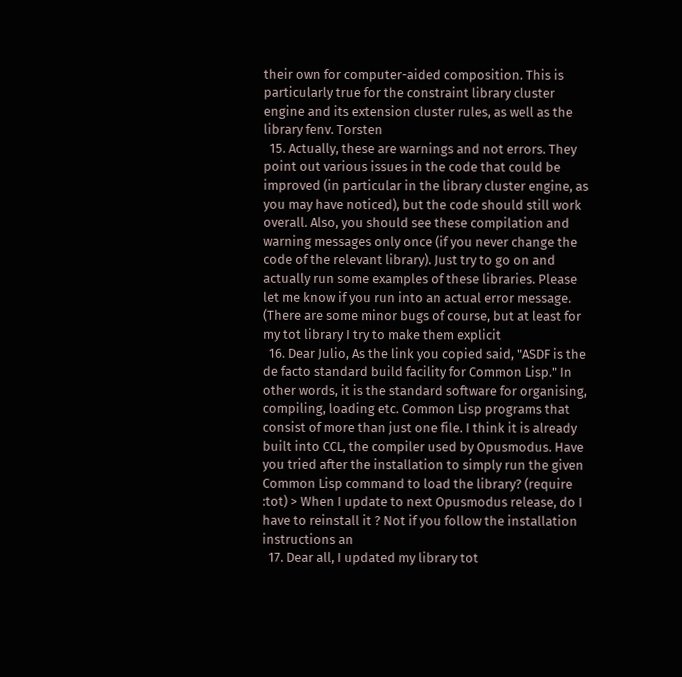their own for computer-aided composition. This is particularly true for the constraint library cluster engine and its extension cluster rules, as well as the library fenv. Torsten
  15. Actually, these are warnings and not errors. They point out various issues in the code that could be improved (in particular in the library cluster engine, as you may have noticed), but the code should still work overall. Also, you should see these compilation and warning messages only once (if you never change the code of the relevant library). Just try to go on and actually run some examples of these libraries. Please let me know if you run into an actual error message. (There are some minor bugs of course, but at least for my tot library I try to make them explicit
  16. Dear Julio, As the link you copied said, "ASDF is the de facto standard build facility for Common Lisp." In other words, it is the standard software for organising, compiling, loading etc. Common Lisp programs that consist of more than just one file. I think it is already built into CCL, the compiler used by Opusmodus. Have you tried after the installation to simply run the given Common Lisp command to load the library? (require :tot) > When I update to next Opusmodus release, do I have to reinstall it ? Not if you follow the installation instructions an
  17. Dear all, I updated my library tot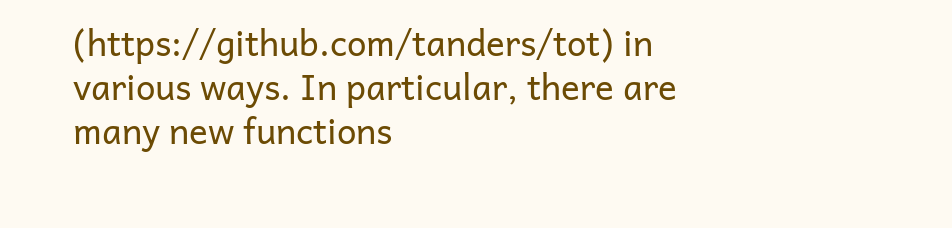(https://github.com/tanders/tot) in various ways. In particular, there are many new functions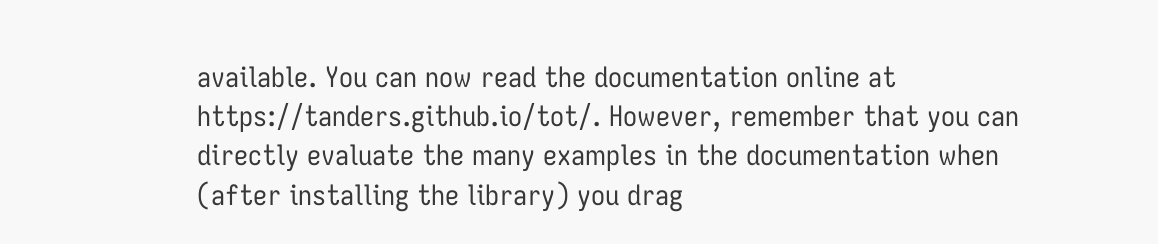available. You can now read the documentation online at https://tanders.github.io/tot/. However, remember that you can directly evaluate the many examples in the documentation when (after installing the library) you drag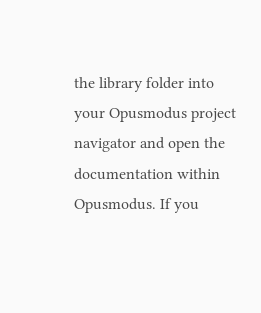the library folder into your Opusmodus project navigator and open the documentation within Opusmodus. If you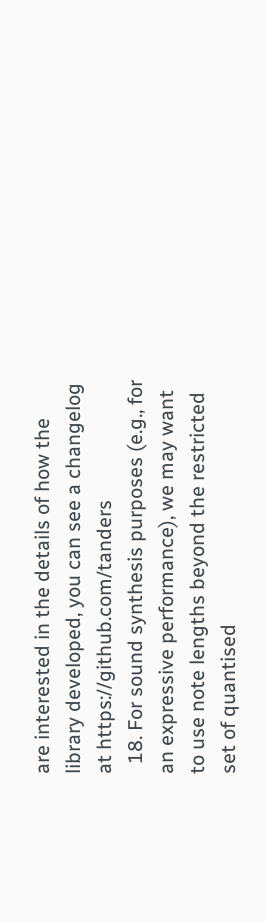are interested in the details of how the library developed, you can see a changelog at https://github.com/tanders
  18. For sound synthesis purposes (e.g., for an expressive performance), we may want to use note lengths beyond the restricted set of quantised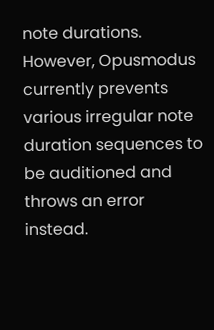note durations. However, Opusmodus currently prevents various irregular note duration sequences to be auditioned and throws an error instead.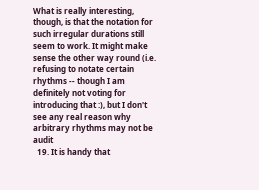What is really interesting, though, is that the notation for such irregular durations still seem to work. It might make sense the other way round (i.e. refusing to notate certain rhythms -- though I am definitely not voting for introducing that :), but I don't see any real reason why arbitrary rhythms may not be audit
  19. It is handy that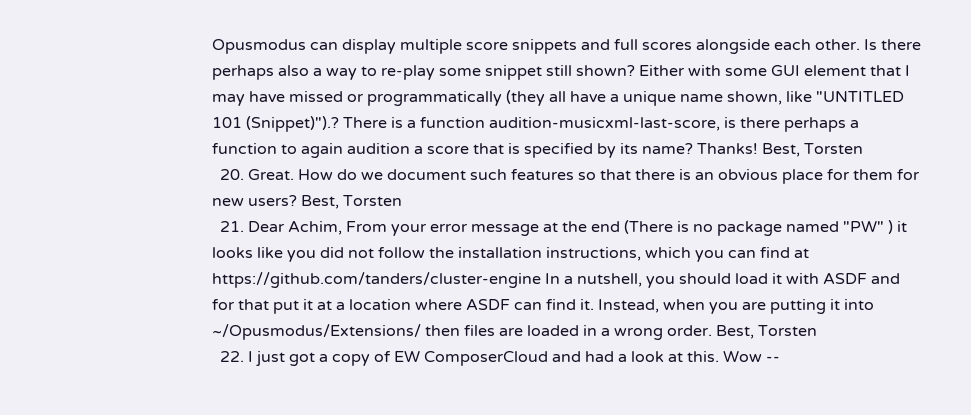Opusmodus can display multiple score snippets and full scores alongside each other. Is there perhaps also a way to re-play some snippet still shown? Either with some GUI element that I may have missed or programmatically (they all have a unique name shown, like "UNTITLED 101 (Snippet)").? There is a function audition-musicxml-last-score, is there perhaps a function to again audition a score that is specified by its name? Thanks! Best, Torsten
  20. Great. How do we document such features so that there is an obvious place for them for new users? Best, Torsten
  21. Dear Achim, From your error message at the end (There is no package named "PW" ) it looks like you did not follow the installation instructions, which you can find at https://github.com/tanders/cluster-engine In a nutshell, you should load it with ASDF and for that put it at a location where ASDF can find it. Instead, when you are putting it into ~/Opusmodus/Extensions/ then files are loaded in a wrong order. Best, Torsten
  22. I just got a copy of EW ComposerCloud and had a look at this. Wow --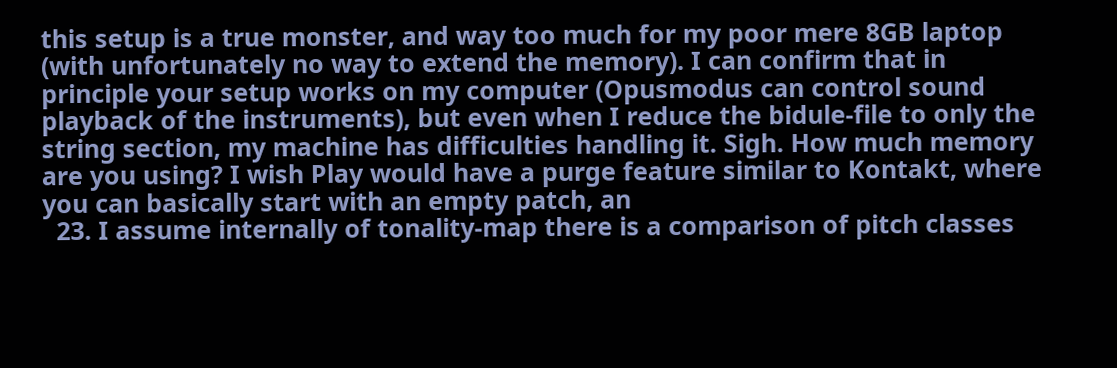this setup is a true monster, and way too much for my poor mere 8GB laptop (with unfortunately no way to extend the memory). I can confirm that in principle your setup works on my computer (Opusmodus can control sound playback of the instruments), but even when I reduce the bidule-file to only the string section, my machine has difficulties handling it. Sigh. How much memory are you using? I wish Play would have a purge feature similar to Kontakt, where you can basically start with an empty patch, an
  23. I assume internally of tonality-map there is a comparison of pitch classes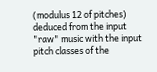(modulus 12 of pitches) deduced from the input "raw" music with the input pitch classes of the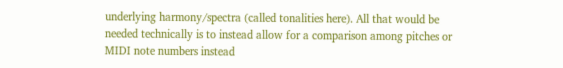underlying harmony/spectra (called tonalities here). All that would be needed technically is to instead allow for a comparison among pitches or MIDI note numbers instead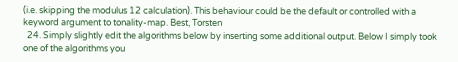(i.e. skipping the modulus 12 calculation). This behaviour could be the default or controlled with a keyword argument to tonality-map. Best, Torsten
  24. Simply slightly edit the algorithms below by inserting some additional output. Below I simply took one of the algorithms you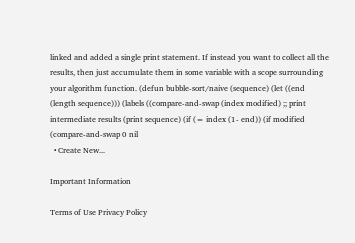linked and added a single print statement. If instead you want to collect all the results, then just accumulate them in some variable with a scope surrounding your algorithm function. (defun bubble-sort/naive (sequence) (let ((end (length sequence))) (labels ((compare-and-swap (index modified) ;; print intermediate results (print sequence) (if (= index (1- end)) (if modified (compare-and-swap 0 nil
  • Create New...

Important Information

Terms of Use Privacy Policy